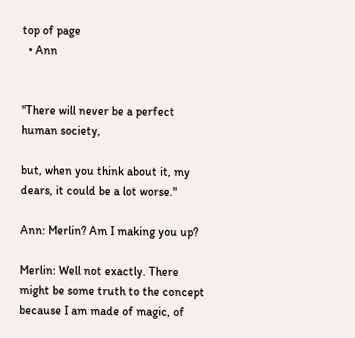top of page
  • Ann


"There will never be a perfect human society,

but, when you think about it, my dears, it could be a lot worse."

Ann: Merlin? Am I making you up?

Merlin: Well not exactly. There might be some truth to the concept because I am made of magic, of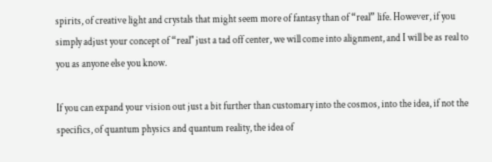spirits, of creative light and crystals that might seem more of fantasy than of “real” life. However, if you simply adjust your concept of “real" just a tad off center, we will come into alignment, and I will be as real to you as anyone else you know.

If you can expand your vision out just a bit further than customary into the cosmos, into the idea, if not the specifics, of quantum physics and quantum reality, the idea of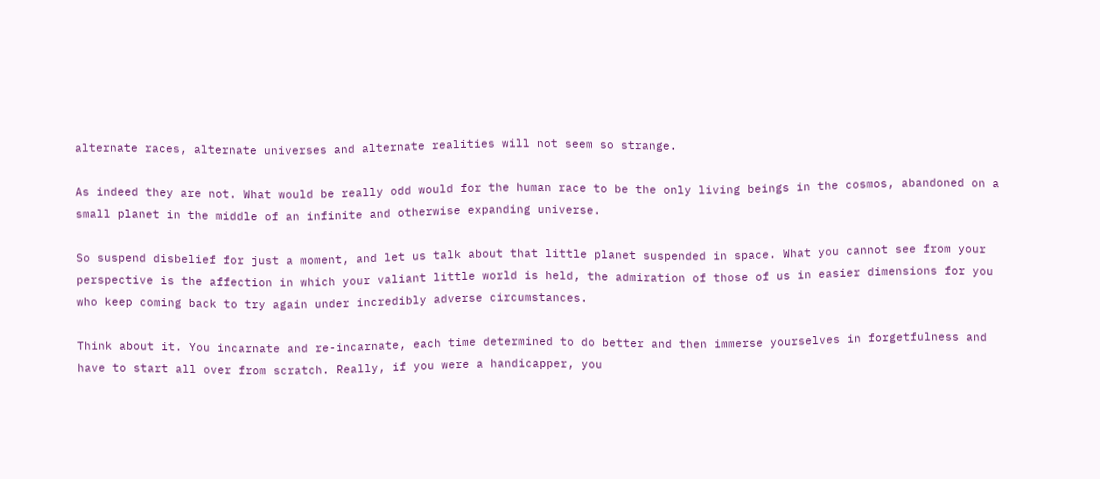alternate races, alternate universes and alternate realities will not seem so strange.

As indeed they are not. What would be really odd would for the human race to be the only living beings in the cosmos, abandoned on a small planet in the middle of an infinite and otherwise expanding universe.

So suspend disbelief for just a moment, and let us talk about that little planet suspended in space. What you cannot see from your perspective is the affection in which your valiant little world is held, the admiration of those of us in easier dimensions for you who keep coming back to try again under incredibly adverse circumstances.

Think about it. You incarnate and re-incarnate, each time determined to do better and then immerse yourselves in forgetfulness and have to start all over from scratch. Really, if you were a handicapper, you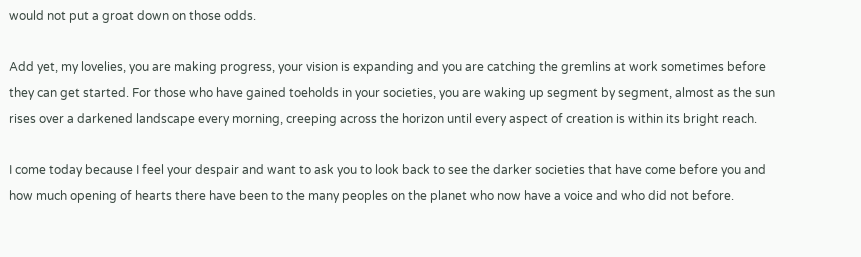would not put a groat down on those odds.

Add yet, my lovelies, you are making progress, your vision is expanding and you are catching the gremlins at work sometimes before they can get started. For those who have gained toeholds in your societies, you are waking up segment by segment, almost as the sun rises over a darkened landscape every morning, creeping across the horizon until every aspect of creation is within its bright reach.

I come today because I feel your despair and want to ask you to look back to see the darker societies that have come before you and how much opening of hearts there have been to the many peoples on the planet who now have a voice and who did not before.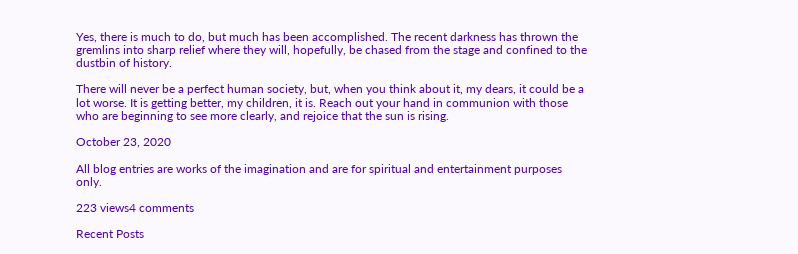Yes, there is much to do, but much has been accomplished. The recent darkness has thrown the gremlins into sharp relief where they will, hopefully, be chased from the stage and confined to the dustbin of history.

There will never be a perfect human society, but, when you think about it, my dears, it could be a lot worse. It is getting better, my children, it is. Reach out your hand in communion with those who are beginning to see more clearly, and rejoice that the sun is rising.

October 23, 2020

All blog entries are works of the imagination and are for spiritual and entertainment purposes only.

223 views4 comments

Recent Posts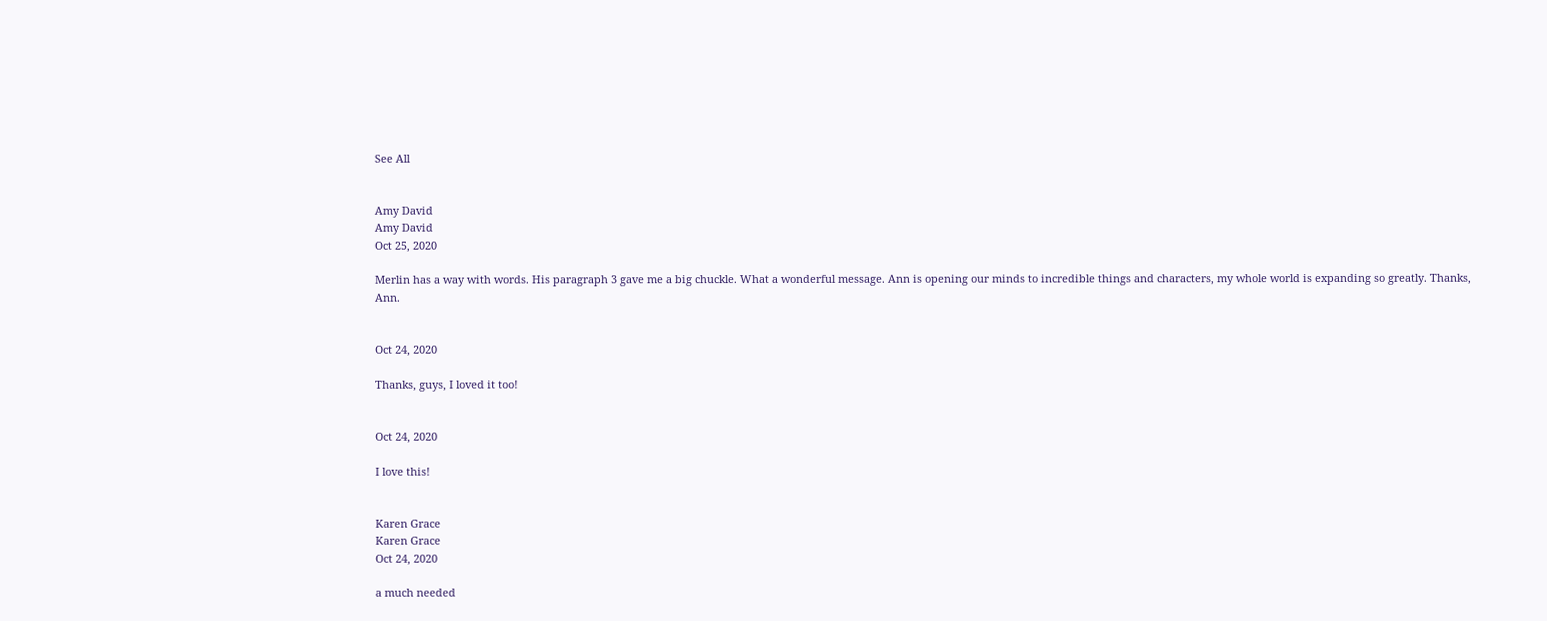See All


Amy David
Amy David
Oct 25, 2020

Merlin has a way with words. His paragraph 3 gave me a big chuckle. What a wonderful message. Ann is opening our minds to incredible things and characters, my whole world is expanding so greatly. Thanks, Ann.


Oct 24, 2020

Thanks, guys, I loved it too!


Oct 24, 2020

I love this!


Karen Grace
Karen Grace
Oct 24, 2020

a much needed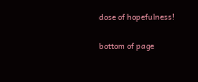dose of hopefulness!

bottom of page